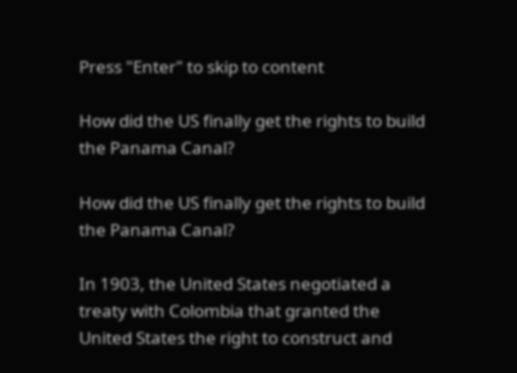Press "Enter" to skip to content

How did the US finally get the rights to build the Panama Canal?

How did the US finally get the rights to build the Panama Canal?

In 1903, the United States negotiated a treaty with Colombia that granted the United States the right to construct and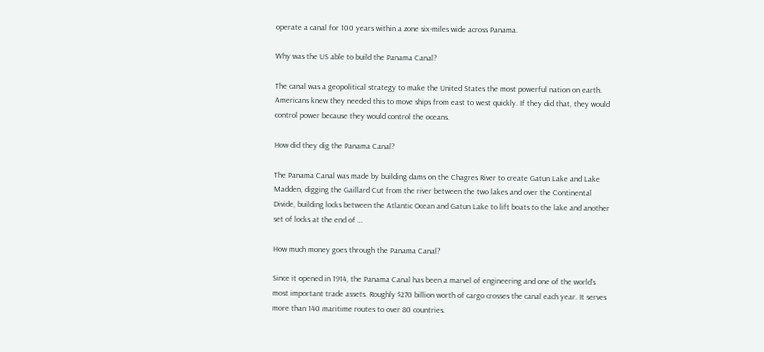operate a canal for 100 years within a zone six-miles wide across Panama.

Why was the US able to build the Panama Canal?

The canal was a geopolitical strategy to make the United States the most powerful nation on earth. Americans knew they needed this to move ships from east to west quickly. If they did that, they would control power because they would control the oceans.

How did they dig the Panama Canal?

The Panama Canal was made by building dams on the Chagres River to create Gatun Lake and Lake Madden, digging the Gaillard Cut from the river between the two lakes and over the Continental Divide, building locks between the Atlantic Ocean and Gatun Lake to lift boats to the lake and another set of locks at the end of …

How much money goes through the Panama Canal?

Since it opened in 1914, the Panama Canal has been a marvel of engineering and one of the world’s most important trade assets. Roughly $270 billion worth of cargo crosses the canal each year. It serves more than 140 maritime routes to over 80 countries.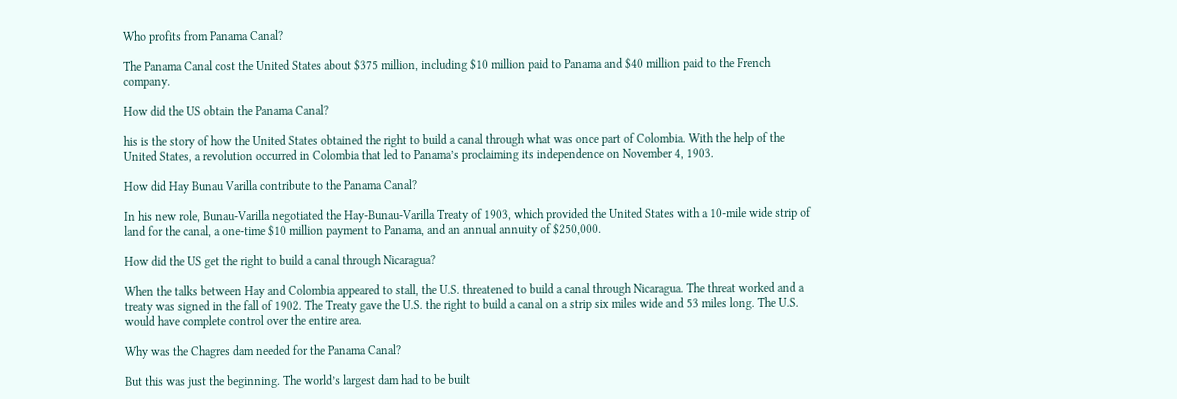Who profits from Panama Canal?

The Panama Canal cost the United States about $375 million, including $10 million paid to Panama and $40 million paid to the French company.

How did the US obtain the Panama Canal?

his is the story of how the United States obtained the right to build a canal through what was once part of Colombia. With the help of the United States, a revolution occurred in Colombia that led to Panama’s proclaiming its independence on November 4, 1903.

How did Hay Bunau Varilla contribute to the Panama Canal?

In his new role, Bunau-Varilla negotiated the Hay-Bunau-Varilla Treaty of 1903, which provided the United States with a 10-mile wide strip of land for the canal, a one-time $10 million payment to Panama, and an annual annuity of $250,000.

How did the US get the right to build a canal through Nicaragua?

When the talks between Hay and Colombia appeared to stall, the U.S. threatened to build a canal through Nicaragua. The threat worked and a treaty was signed in the fall of 1902. The Treaty gave the U.S. the right to build a canal on a strip six miles wide and 53 miles long. The U.S. would have complete control over the entire area.

Why was the Chagres dam needed for the Panama Canal?

But this was just the beginning. The world’s largest dam had to be built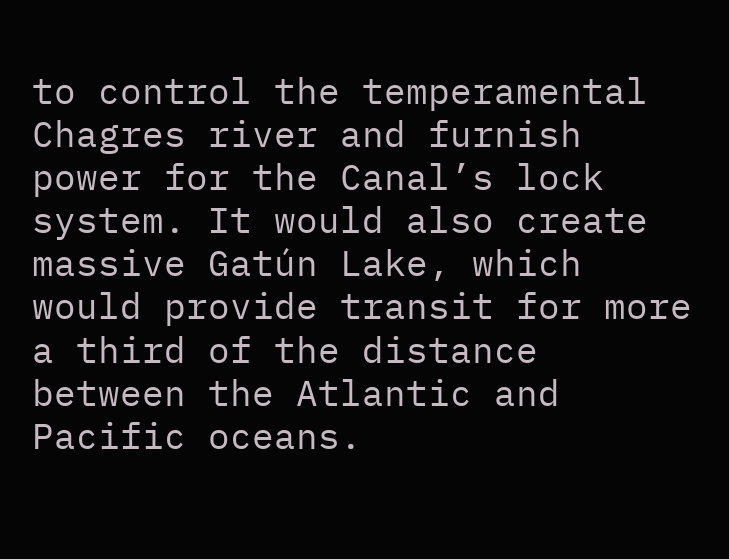to control the temperamental Chagres river and furnish power for the Canal’s lock system. It would also create massive Gatún Lake, which would provide transit for more a third of the distance between the Atlantic and Pacific oceans.